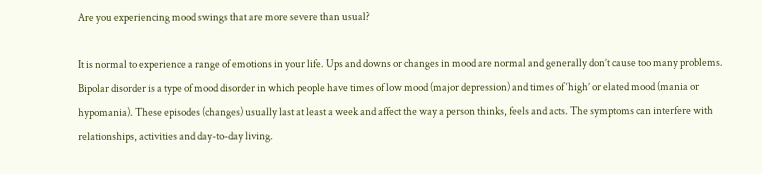Are you experiencing mood swings that are more severe than usual?

It is normal to experience a range of emotions in your life. Ups and downs or changes in mood are normal and generally don’t cause too many problems. Bipolar disorder is a type of mood disorder in which people have times of low mood (major depression) and times of ‘high’ or elated mood (mania or hypomania). These episodes (changes) usually last at least a week and affect the way a person thinks, feels and acts. The symptoms can interfere with relationships, activities and day-to-day living.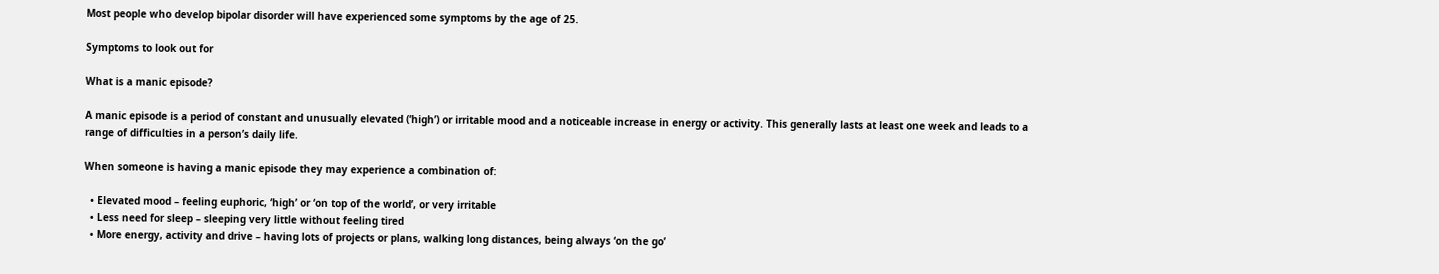Most people who develop bipolar disorder will have experienced some symptoms by the age of 25.

Symptoms to look out for

What is a manic episode?

A manic episode is a period of constant and unusually elevated (‘high’) or irritable mood and a noticeable increase in energy or activity. This generally lasts at least one week and leads to a range of difficulties in a person’s daily life.

When someone is having a manic episode they may experience a combination of:

  • Elevated mood – feeling euphoric, ‘high’ or ‘on top of the world’, or very irritable
  • Less need for sleep – sleeping very little without feeling tired
  • More energy, activity and drive – having lots of projects or plans, walking long distances, being always ‘on the go’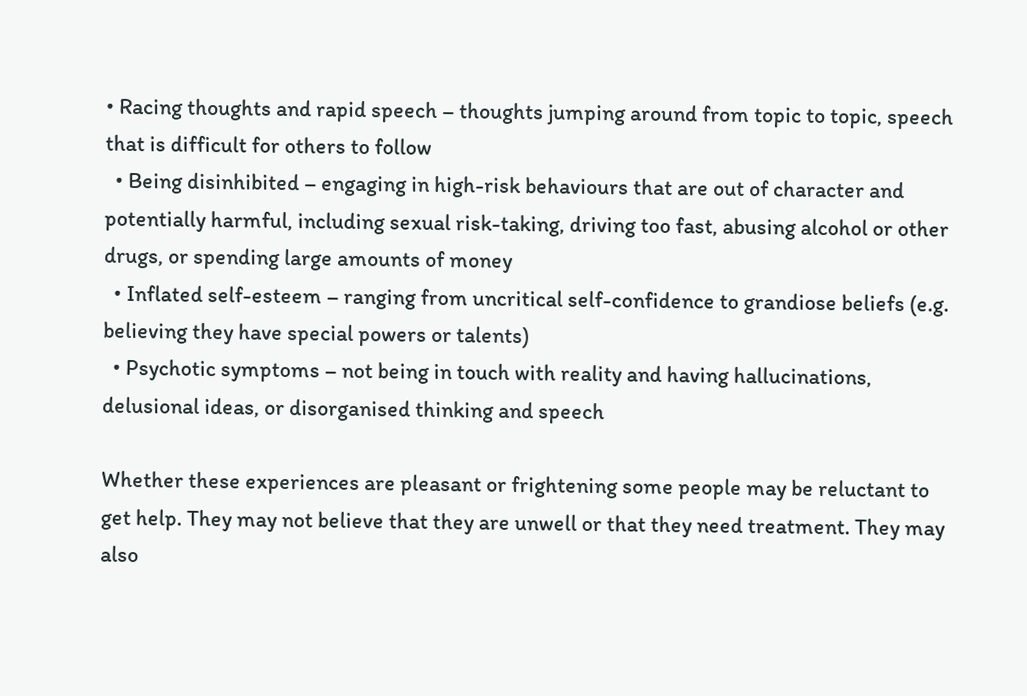• Racing thoughts and rapid speech – thoughts jumping around from topic to topic, speech that is difficult for others to follow
  • Being disinhibited – engaging in high-risk behaviours that are out of character and potentially harmful, including sexual risk-taking, driving too fast, abusing alcohol or other drugs, or spending large amounts of money
  • Inflated self-esteem – ranging from uncritical self-confidence to grandiose beliefs (e.g. believing they have special powers or talents)
  • Psychotic symptoms – not being in touch with reality and having hallucinations, delusional ideas, or disorganised thinking and speech

Whether these experiences are pleasant or frightening some people may be reluctant to get help. They may not believe that they are unwell or that they need treatment. They may also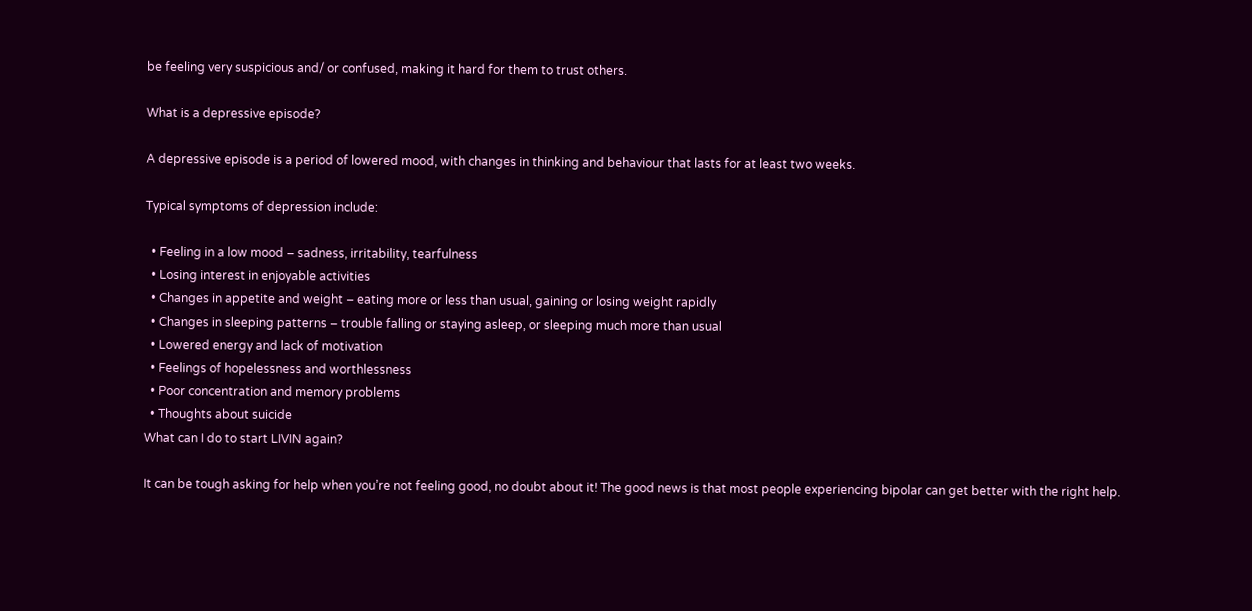be feeling very suspicious and/ or confused, making it hard for them to trust others.

What is a depressive episode?

A depressive episode is a period of lowered mood, with changes in thinking and behaviour that lasts for at least two weeks.

Typical symptoms of depression include:

  • Feeling in a low mood – sadness, irritability, tearfulness
  • Losing interest in enjoyable activities
  • Changes in appetite and weight – eating more or less than usual, gaining or losing weight rapidly
  • Changes in sleeping patterns – trouble falling or staying asleep, or sleeping much more than usual
  • Lowered energy and lack of motivation
  • Feelings of hopelessness and worthlessness
  • Poor concentration and memory problems
  • Thoughts about suicide
What can I do to start LIVIN again?

It can be tough asking for help when you’re not feeling good, no doubt about it! The good news is that most people experiencing bipolar can get better with the right help.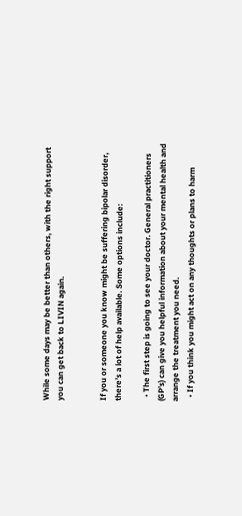While some days may be better than others, with the right support you can get back to LIVIN again.


If you or someone you know might be suffering bipolar disorder, there’s a lot of help available. Some options include:

  • The first step is going to see your doctor. General practitioners (GP’s) can give you helpful information about your mental health and arrange the treatment you need.
  • If you think you might act on any thoughts or plans to harm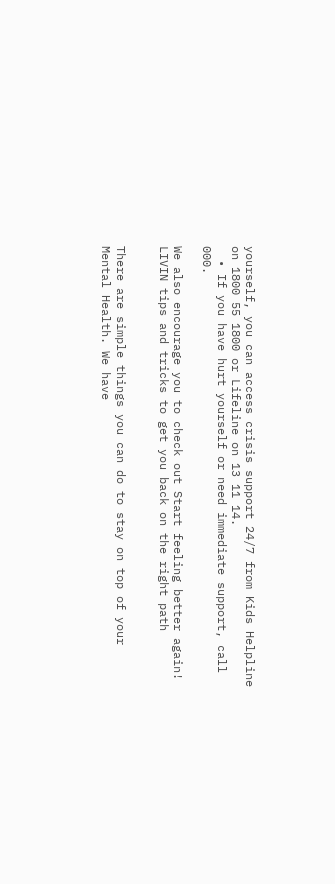yourself, you can access crisis support 24/7 from Kids Helpline on 1800 55 1800 or Lifeline on 13 11 14.
  • If you have hurt yourself or need immediate support, call 000.

We also encourage you to check out Start feeling better again! LIVIN tips and tricks to get you back on the right path


There are simple things you can do to stay on top of your Mental Health. We have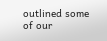outlined some of our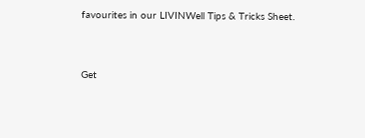favourites in our LIVINWell Tips & Tricks Sheet.


Get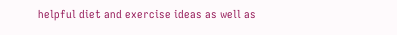helpful diet and exercise ideas as well as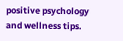positive psychology and wellness tips.